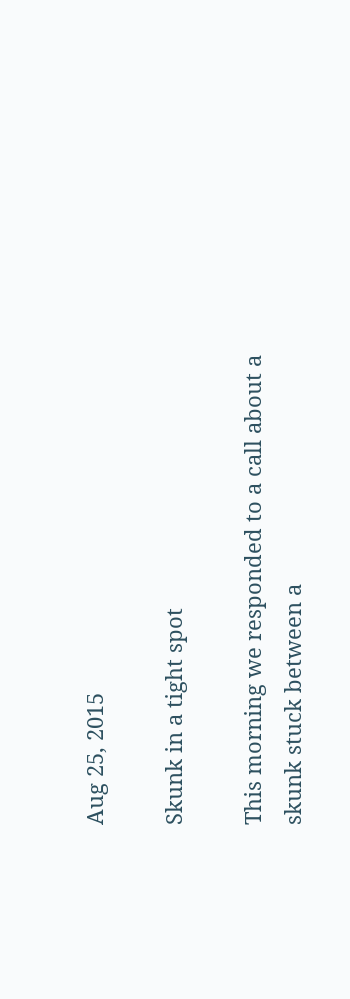Aug 25, 2015

Skunk in a tight spot

This morning we responded to a call about a skunk stuck between a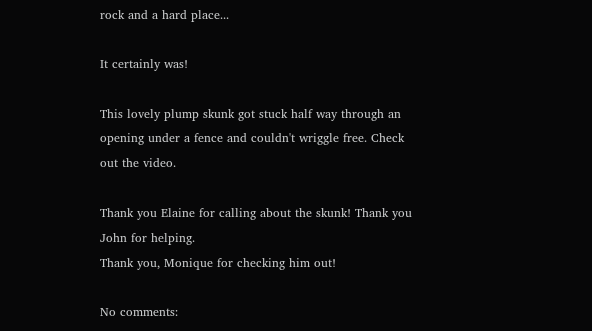rock and a hard place...

It certainly was!

This lovely plump skunk got stuck half way through an opening under a fence and couldn't wriggle free. Check out the video.

Thank you Elaine for calling about the skunk! Thank you John for helping.
Thank you, Monique for checking him out!

No comments: